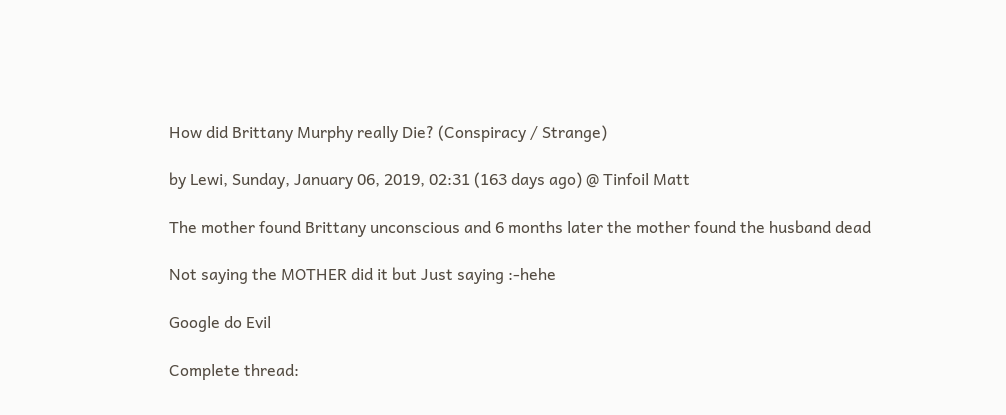How did Brittany Murphy really Die? (Conspiracy / Strange)

by Lewi, Sunday, January 06, 2019, 02:31 (163 days ago) @ Tinfoil Matt

The mother found Brittany unconscious and 6 months later the mother found the husband dead

Not saying the MOTHER did it but Just saying :-hehe

Google do Evil

Complete thread: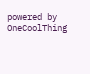powered by OneCoolThing